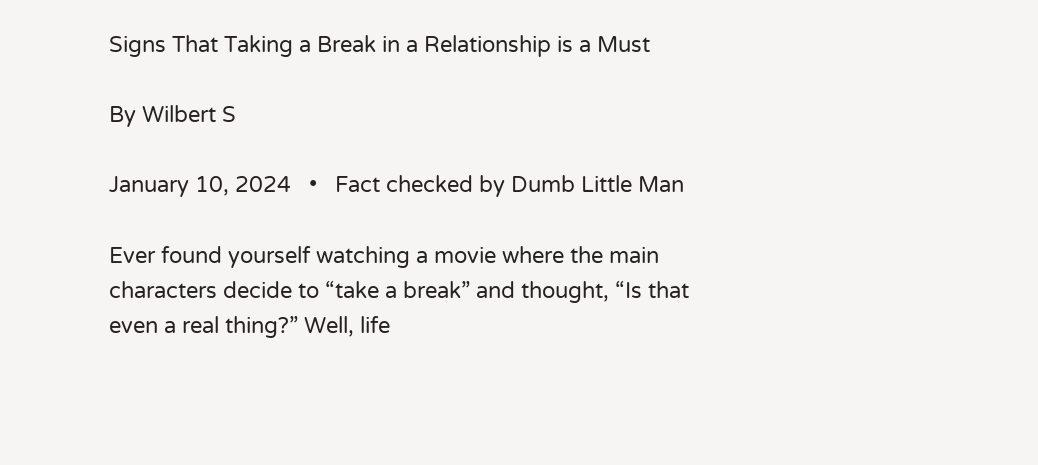Signs That Taking a Break in a Relationship is a Must

By Wilbert S

January 10, 2024   •   Fact checked by Dumb Little Man

Ever found yourself watching a movie where the main characters decide to “take a break” and thought, “Is that even a real thing?” Well, life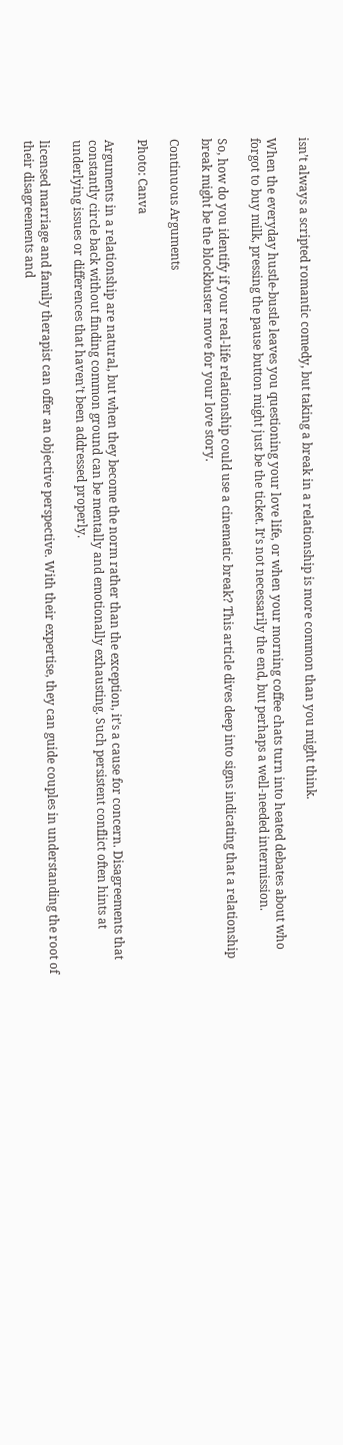isn’t always a scripted romantic comedy, but taking a break in a relationship is more common than you might think.

When the everyday hustle-bustle leaves you questioning your love life, or when your morning coffee chats turn into heated debates about who forgot to buy milk, pressing the pause button might just be the ticket. It’s not necessarily the end, but perhaps a well-needed intermission.

So, how do you identify if your real-life relationship could use a cinematic break? This article dives deep into signs indicating that a relationship break might be the blockbuster move for your love story.

Continuous Arguments

Photo: Canva

Arguments in a relationship are natural, but when they become the norm rather than the exception, it’s a cause for concern. Disagreements that constantly circle back without finding common ground can be mentally and emotionally exhausting. Such persistent conflict often hints at underlying issues or differences that haven’t been addressed properly.

licensed marriage and family therapist can offer an objective perspective. With their expertise, they can guide couples in understanding the root of their disagreements and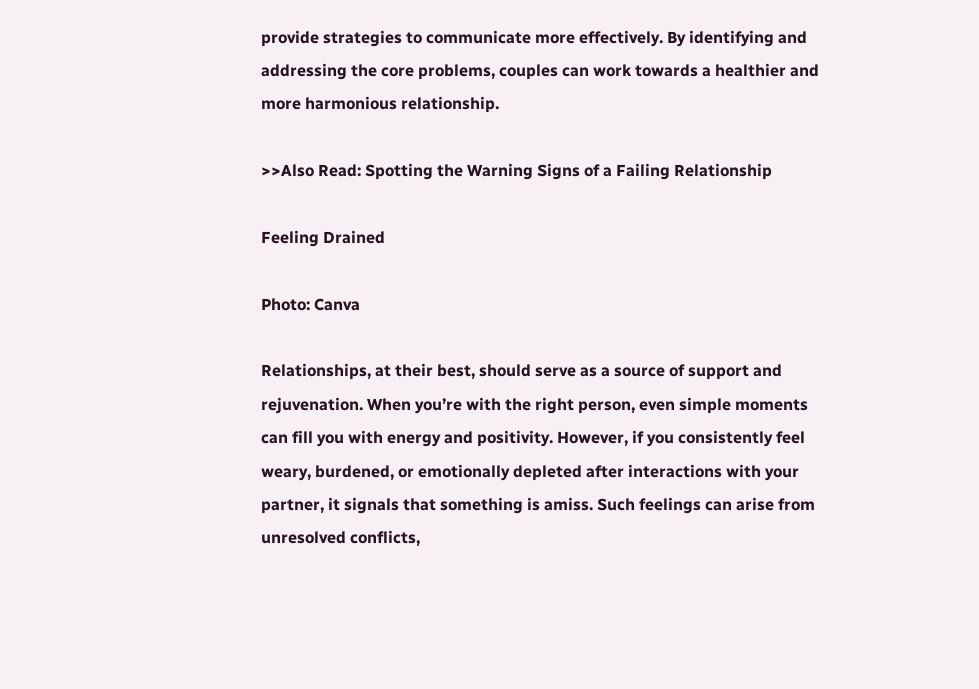provide strategies to communicate more effectively. By identifying and addressing the core problems, couples can work towards a healthier and more harmonious relationship.

>>Also Read: Spotting the Warning Signs of a Failing Relationship

Feeling Drained

Photo: Canva

Relationships, at their best, should serve as a source of support and rejuvenation. When you’re with the right person, even simple moments can fill you with energy and positivity. However, if you consistently feel weary, burdened, or emotionally depleted after interactions with your partner, it signals that something is amiss. Such feelings can arise from unresolved conflicts,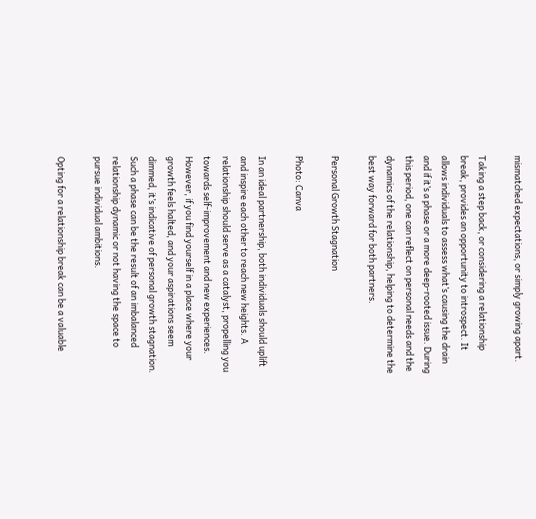mismatched expectations, or simply growing apart.

Taking a step back, or considering a relationship break, provides an opportunity to introspect. It allows individuals to assess what’s causing the drain and if it’s a phase or a more deep-rooted issue. During this period, one can reflect on personal needs and the dynamics of the relationship, helping to determine the best way forward for both partners.

Personal Growth Stagnation

Photo: Canva

In an ideal partnership, both individuals should uplift and inspire each other to reach new heights. A relationship should serve as a catalyst, propelling you towards self-improvement and new experiences. However, if you find yourself in a place where your growth feels halted, and your aspirations seem dimmed, it’s indicative of personal growth stagnation. Such a phase can be the result of an imbalanced relationship dynamic or not having the space to pursue individual ambitions.

Opting for a relationship break can be a valuable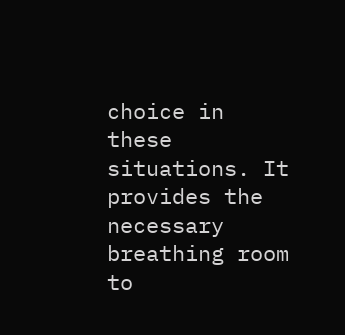choice in these situations. It provides the necessary breathing room to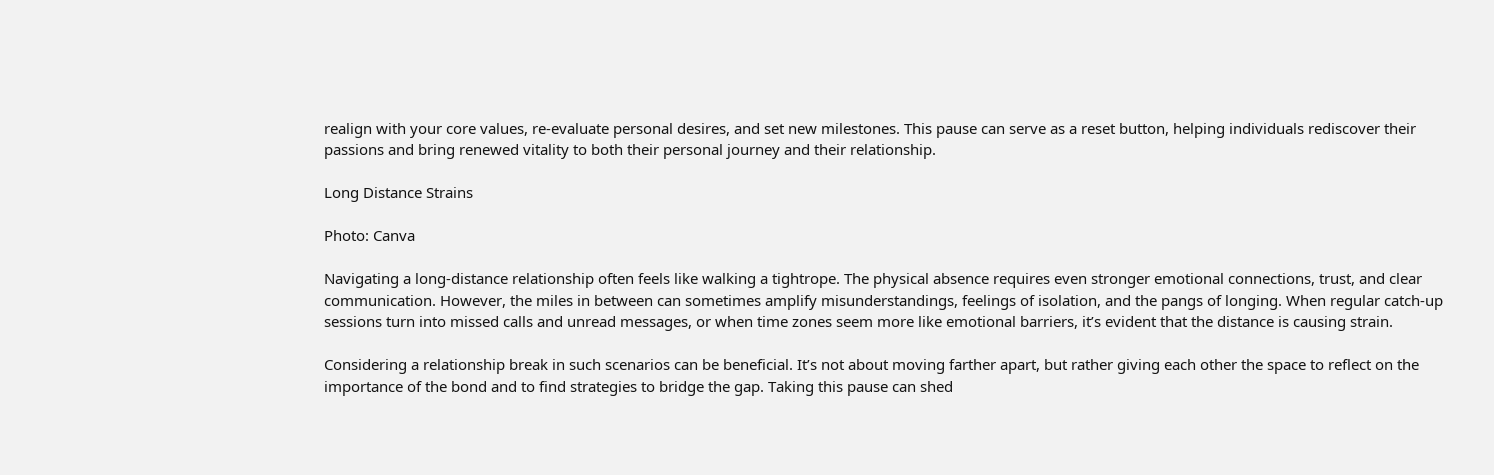realign with your core values, re-evaluate personal desires, and set new milestones. This pause can serve as a reset button, helping individuals rediscover their passions and bring renewed vitality to both their personal journey and their relationship.

Long Distance Strains

Photo: Canva

Navigating a long-distance relationship often feels like walking a tightrope. The physical absence requires even stronger emotional connections, trust, and clear communication. However, the miles in between can sometimes amplify misunderstandings, feelings of isolation, and the pangs of longing. When regular catch-up sessions turn into missed calls and unread messages, or when time zones seem more like emotional barriers, it’s evident that the distance is causing strain.

Considering a relationship break in such scenarios can be beneficial. It’s not about moving farther apart, but rather giving each other the space to reflect on the importance of the bond and to find strategies to bridge the gap. Taking this pause can shed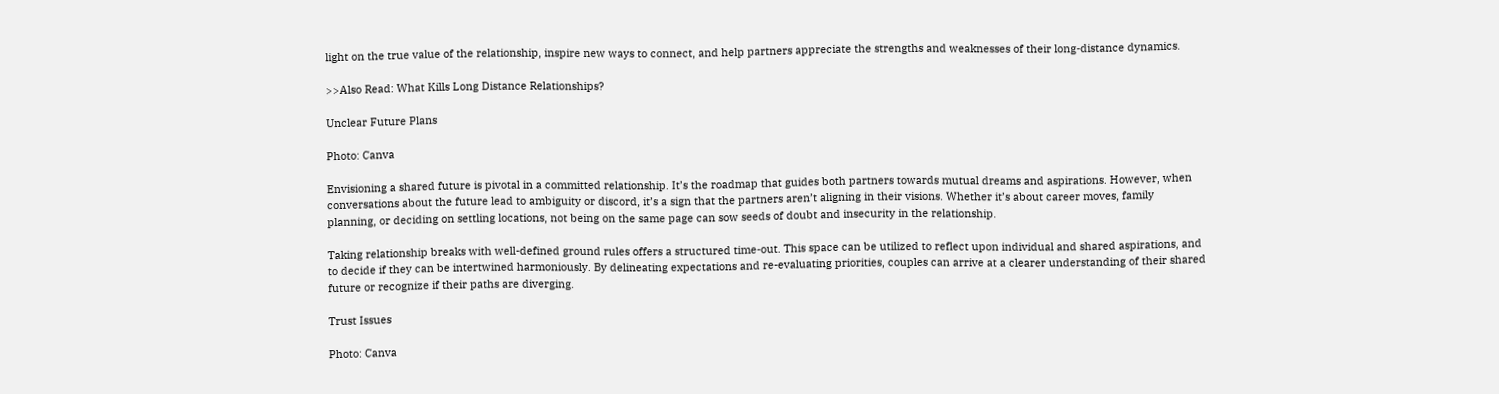light on the true value of the relationship, inspire new ways to connect, and help partners appreciate the strengths and weaknesses of their long-distance dynamics.

>>Also Read: What Kills Long Distance Relationships?

Unclear Future Plans

Photo: Canva

Envisioning a shared future is pivotal in a committed relationship. It’s the roadmap that guides both partners towards mutual dreams and aspirations. However, when conversations about the future lead to ambiguity or discord, it’s a sign that the partners aren’t aligning in their visions. Whether it’s about career moves, family planning, or deciding on settling locations, not being on the same page can sow seeds of doubt and insecurity in the relationship.

Taking relationship breaks with well-defined ground rules offers a structured time-out. This space can be utilized to reflect upon individual and shared aspirations, and to decide if they can be intertwined harmoniously. By delineating expectations and re-evaluating priorities, couples can arrive at a clearer understanding of their shared future or recognize if their paths are diverging.

Trust Issues

Photo: Canva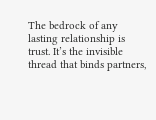The bedrock of any lasting relationship is trust. It’s the invisible thread that binds partners,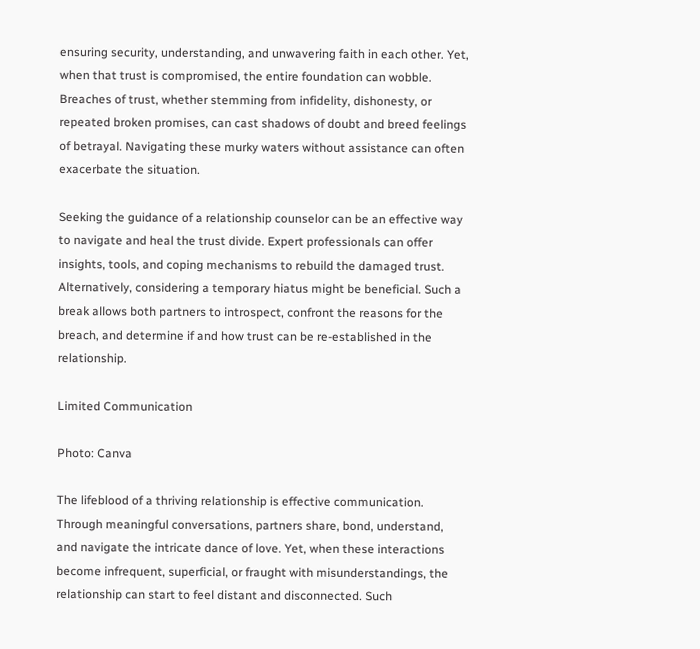ensuring security, understanding, and unwavering faith in each other. Yet, when that trust is compromised, the entire foundation can wobble. Breaches of trust, whether stemming from infidelity, dishonesty, or repeated broken promises, can cast shadows of doubt and breed feelings of betrayal. Navigating these murky waters without assistance can often exacerbate the situation.

Seeking the guidance of a relationship counselor can be an effective way to navigate and heal the trust divide. Expert professionals can offer insights, tools, and coping mechanisms to rebuild the damaged trust. Alternatively, considering a temporary hiatus might be beneficial. Such a break allows both partners to introspect, confront the reasons for the breach, and determine if and how trust can be re-established in the relationship.

Limited Communication

Photo: Canva

The lifeblood of a thriving relationship is effective communication. Through meaningful conversations, partners share, bond, understand, and navigate the intricate dance of love. Yet, when these interactions become infrequent, superficial, or fraught with misunderstandings, the relationship can start to feel distant and disconnected. Such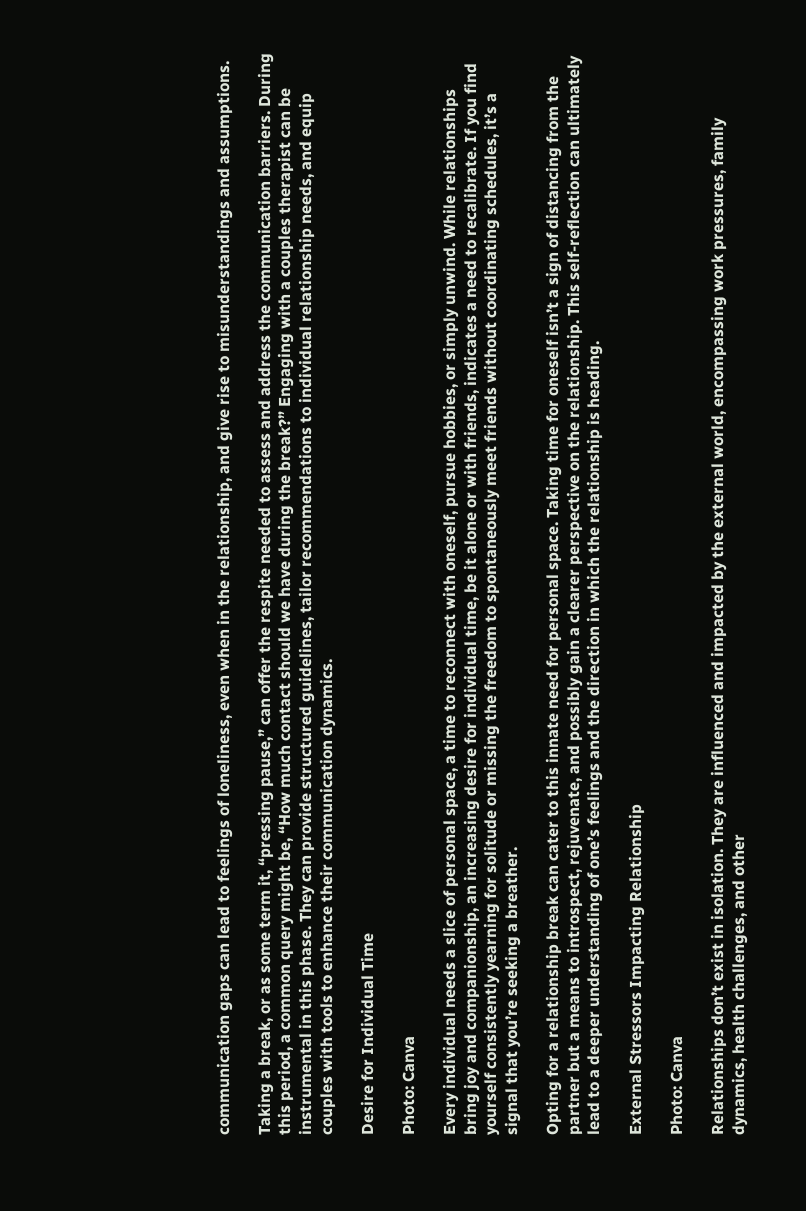communication gaps can lead to feelings of loneliness, even when in the relationship, and give rise to misunderstandings and assumptions.

Taking a break, or as some term it, “pressing pause,” can offer the respite needed to assess and address the communication barriers. During this period, a common query might be, “How much contact should we have during the break?” Engaging with a couples therapist can be instrumental in this phase. They can provide structured guidelines, tailor recommendations to individual relationship needs, and equip couples with tools to enhance their communication dynamics.

Desire for Individual Time

Photo: Canva

Every individual needs a slice of personal space, a time to reconnect with oneself, pursue hobbies, or simply unwind. While relationships bring joy and companionship, an increasing desire for individual time, be it alone or with friends, indicates a need to recalibrate. If you find yourself consistently yearning for solitude or missing the freedom to spontaneously meet friends without coordinating schedules, it’s a signal that you’re seeking a breather.

Opting for a relationship break can cater to this innate need for personal space. Taking time for oneself isn’t a sign of distancing from the partner but a means to introspect, rejuvenate, and possibly gain a clearer perspective on the relationship. This self-reflection can ultimately lead to a deeper understanding of one’s feelings and the direction in which the relationship is heading.

External Stressors Impacting Relationship

Photo: Canva

Relationships don’t exist in isolation. They are influenced and impacted by the external world, encompassing work pressures, family dynamics, health challenges, and other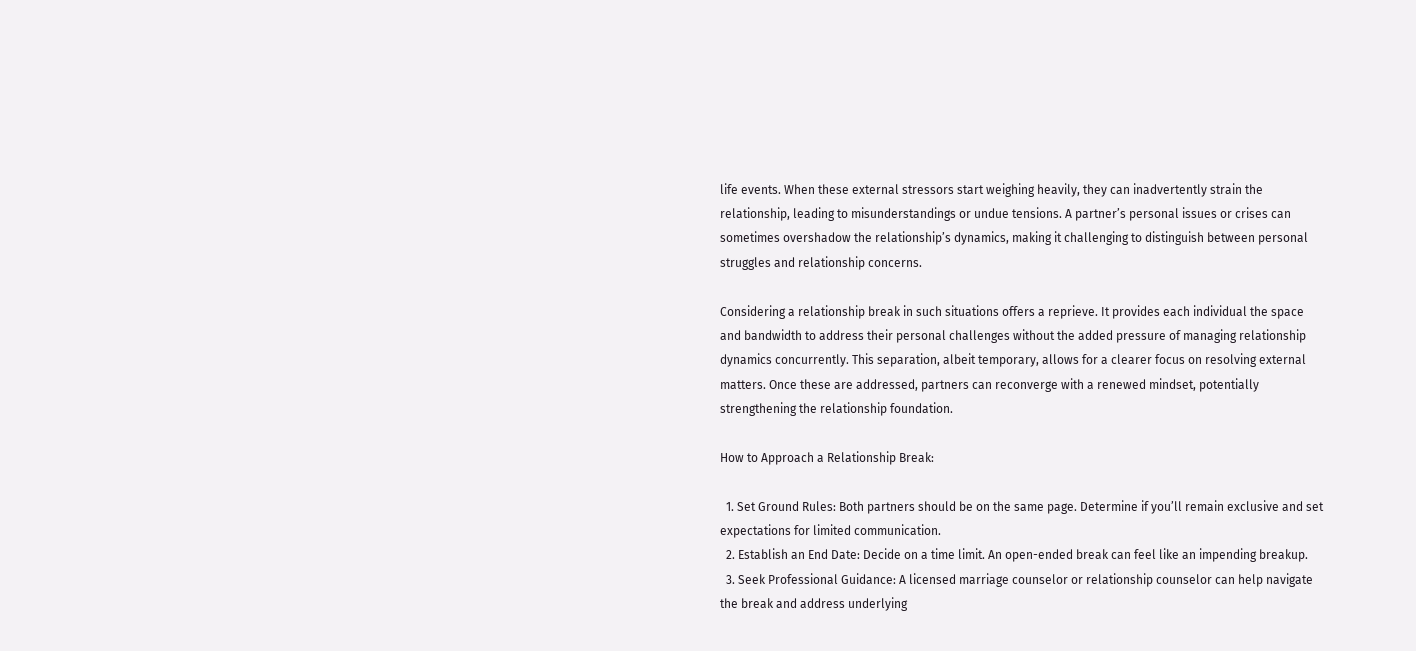life events. When these external stressors start weighing heavily, they can inadvertently strain the relationship, leading to misunderstandings or undue tensions. A partner’s personal issues or crises can sometimes overshadow the relationship’s dynamics, making it challenging to distinguish between personal struggles and relationship concerns.

Considering a relationship break in such situations offers a reprieve. It provides each individual the space and bandwidth to address their personal challenges without the added pressure of managing relationship dynamics concurrently. This separation, albeit temporary, allows for a clearer focus on resolving external matters. Once these are addressed, partners can reconverge with a renewed mindset, potentially strengthening the relationship foundation.

How to Approach a Relationship Break:

  1. Set Ground Rules: Both partners should be on the same page. Determine if you’ll remain exclusive and set expectations for limited communication.
  2. Establish an End Date: Decide on a time limit. An open-ended break can feel like an impending breakup.
  3. Seek Professional Guidance: A licensed marriage counselor or relationship counselor can help navigate the break and address underlying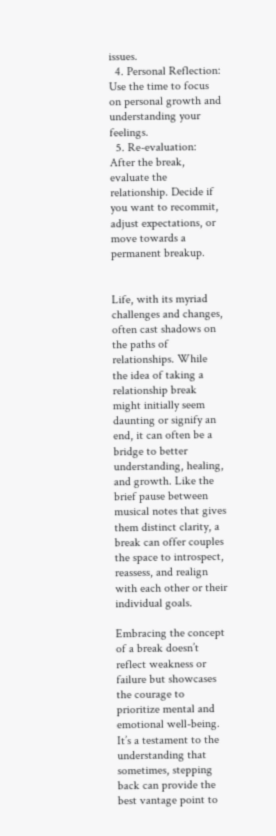issues.
  4. Personal Reflection: Use the time to focus on personal growth and understanding your feelings.
  5. Re-evaluation: After the break, evaluate the relationship. Decide if you want to recommit, adjust expectations, or move towards a permanent breakup.


Life, with its myriad challenges and changes, often cast shadows on the paths of relationships. While the idea of taking a relationship break might initially seem daunting or signify an end, it can often be a bridge to better understanding, healing, and growth. Like the brief pause between musical notes that gives them distinct clarity, a break can offer couples the space to introspect, reassess, and realign with each other or their individual goals.

Embracing the concept of a break doesn’t reflect weakness or failure but showcases the courage to prioritize mental and emotional well-being. It’s a testament to the understanding that sometimes, stepping back can provide the best vantage point to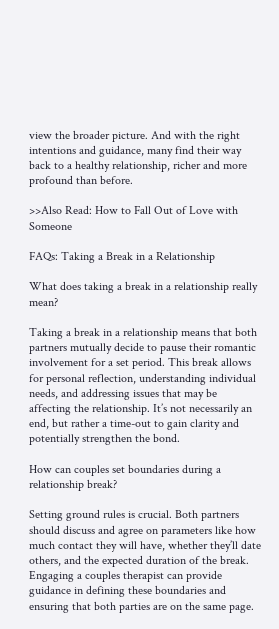view the broader picture. And with the right intentions and guidance, many find their way back to a healthy relationship, richer and more profound than before.

>>Also Read: How to Fall Out of Love with Someone

FAQs: Taking a Break in a Relationship

What does taking a break in a relationship really mean?

Taking a break in a relationship means that both partners mutually decide to pause their romantic involvement for a set period. This break allows for personal reflection, understanding individual needs, and addressing issues that may be affecting the relationship. It’s not necessarily an end, but rather a time-out to gain clarity and potentially strengthen the bond.

How can couples set boundaries during a relationship break?

Setting ground rules is crucial. Both partners should discuss and agree on parameters like how much contact they will have, whether they’ll date others, and the expected duration of the break. Engaging a couples therapist can provide guidance in defining these boundaries and ensuring that both parties are on the same page.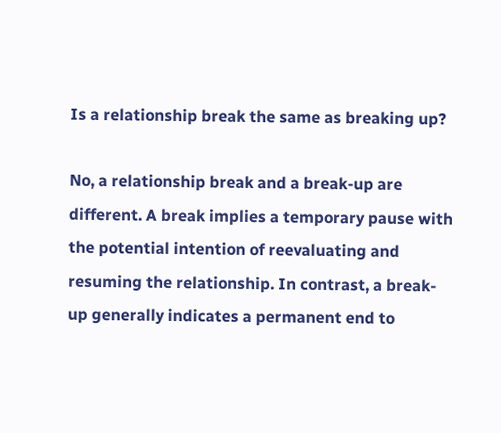Is a relationship break the same as breaking up?

No, a relationship break and a break-up are different. A break implies a temporary pause with the potential intention of reevaluating and resuming the relationship. In contrast, a break-up generally indicates a permanent end to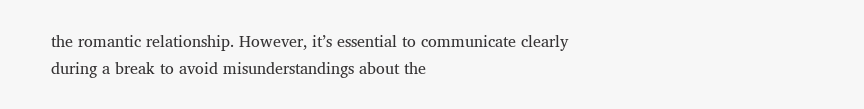the romantic relationship. However, it’s essential to communicate clearly during a break to avoid misunderstandings about the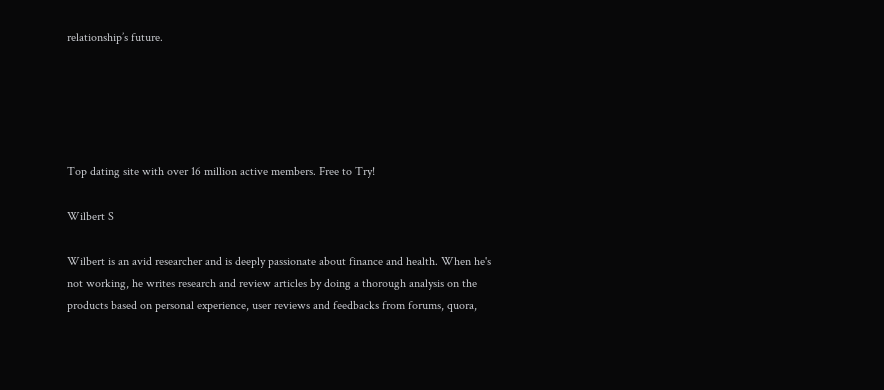relationship’s future.





Top dating site with over 16 million active members. Free to Try!

Wilbert S

Wilbert is an avid researcher and is deeply passionate about finance and health. When he's not working, he writes research and review articles by doing a thorough analysis on the products based on personal experience, user reviews and feedbacks from forums, quora,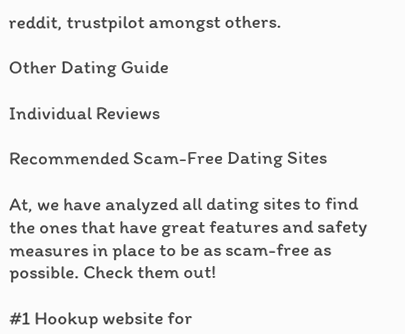reddit, trustpilot amongst others.

Other Dating Guide

Individual Reviews

Recommended Scam-Free Dating Sites

At, we have analyzed all dating sites to find the ones that have great features and safety measures in place to be as scam-free as possible. Check them out!

#1 Hookup website for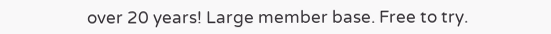over 20 years! Large member base. Free to try.